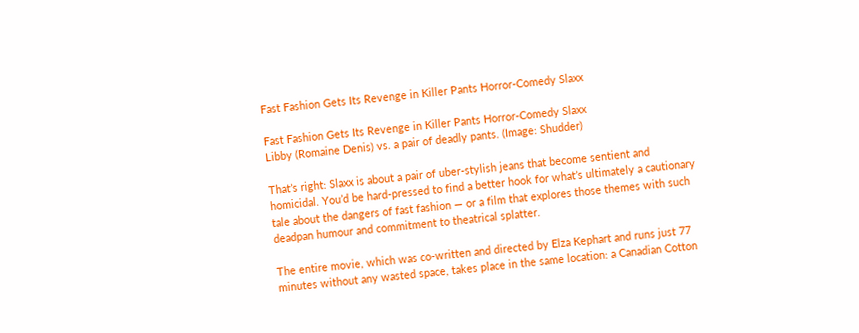Fast Fashion Gets Its Revenge in Killer Pants Horror-Comedy Slaxx

Fast Fashion Gets Its Revenge in Killer Pants Horror-Comedy Slaxx
Libby (Romaine Denis) vs. a pair of deadly pants. (Image: Shudder)

That’s right: Slaxx is about a pair of uber-stylish jeans that become sentient and homicidal. You’d be hard-pressed to find a better hook for what’s ultimately a cautionary tale about the dangers of fast fashion — or a film that explores those themes with such deadpan humour and commitment to theatrical splatter.

The entire movie, which was co-written and directed by Elza Kephart and runs just 77 minutes without any wasted space, takes place in the same location: a Canadian Cotton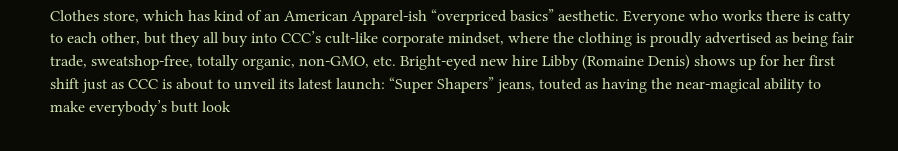Clothes store, which has kind of an American Apparel-ish “overpriced basics” aesthetic. Everyone who works there is catty to each other, but they all buy into CCC’s cult-like corporate mindset, where the clothing is proudly advertised as being fair trade, sweatshop-free, totally organic, non-GMO, etc. Bright-eyed new hire Libby (Romaine Denis) shows up for her first shift just as CCC is about to unveil its latest launch: “Super Shapers” jeans, touted as having the near-magical ability to make everybody’s butt look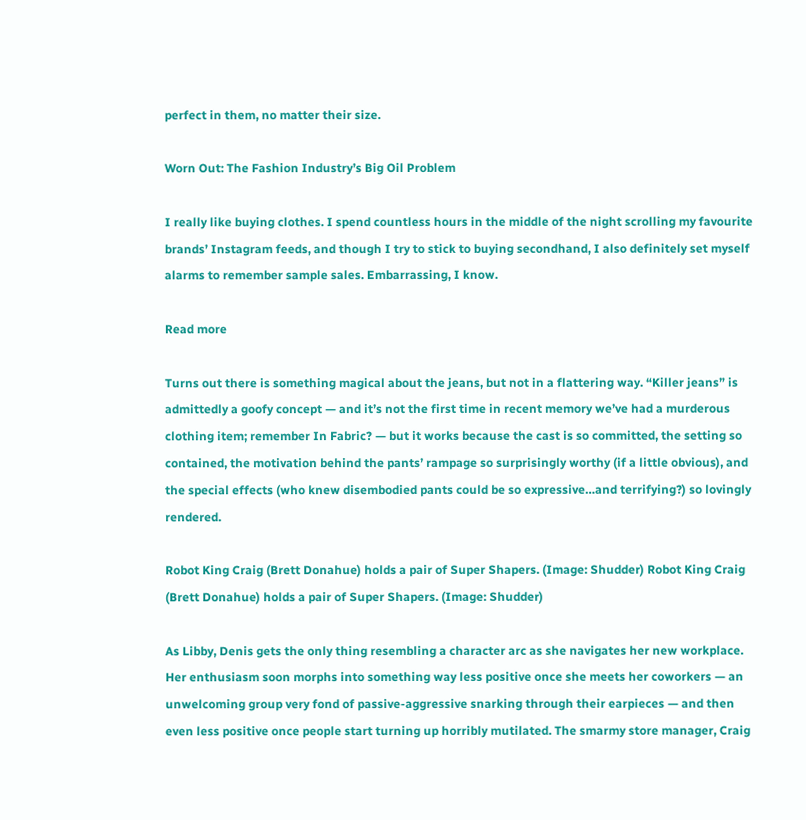perfect in them, no matter their size.

Worn Out: The Fashion Industry’s Big Oil Problem

I really like buying clothes. I spend countless hours in the middle of the night scrolling my favourite brands’ Instagram feeds, and though I try to stick to buying secondhand, I also definitely set myself alarms to remember sample sales. Embarrassing, I know.

Read more

Turns out there is something magical about the jeans, but not in a flattering way. “Killer jeans” is admittedly a goofy concept — and it’s not the first time in recent memory we’ve had a murderous clothing item; remember In Fabric? — but it works because the cast is so committed, the setting so contained, the motivation behind the pants’ rampage so surprisingly worthy (if a little obvious), and the special effects (who knew disembodied pants could be so expressive…and terrifying?) so lovingly rendered.

Robot King Craig (Brett Donahue) holds a pair of Super Shapers. (Image: Shudder) Robot King Craig (Brett Donahue) holds a pair of Super Shapers. (Image: Shudder)

As Libby, Denis gets the only thing resembling a character arc as she navigates her new workplace. Her enthusiasm soon morphs into something way less positive once she meets her coworkers — an unwelcoming group very fond of passive-aggressive snarking through their earpieces — and then even less positive once people start turning up horribly mutilated. The smarmy store manager, Craig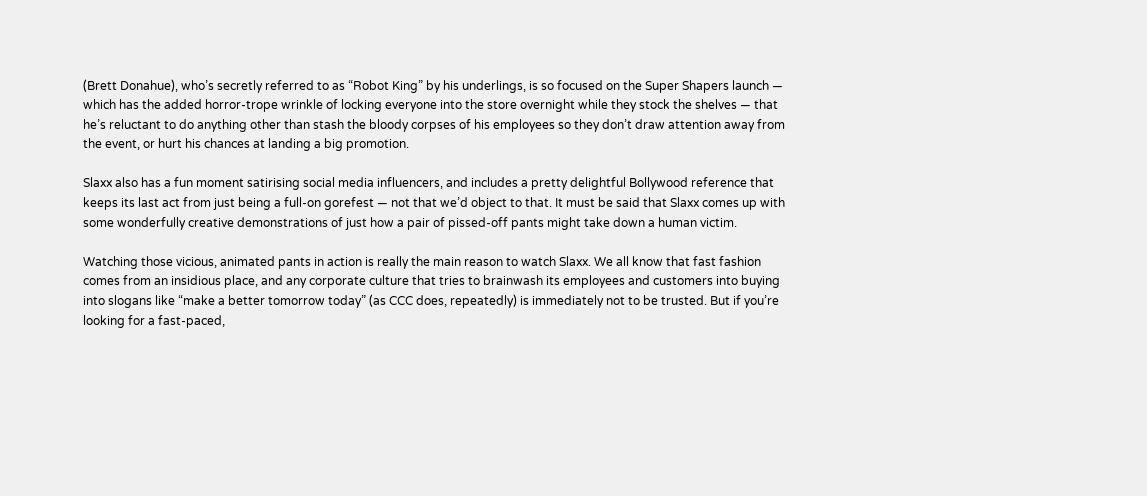(Brett Donahue), who’s secretly referred to as “Robot King” by his underlings, is so focused on the Super Shapers launch — which has the added horror-trope wrinkle of locking everyone into the store overnight while they stock the shelves — that he’s reluctant to do anything other than stash the bloody corpses of his employees so they don’t draw attention away from the event, or hurt his chances at landing a big promotion.

Slaxx also has a fun moment satirising social media influencers, and includes a pretty delightful Bollywood reference that keeps its last act from just being a full-on gorefest — not that we’d object to that. It must be said that Slaxx comes up with some wonderfully creative demonstrations of just how a pair of pissed-off pants might take down a human victim.

Watching those vicious, animated pants in action is really the main reason to watch Slaxx. We all know that fast fashion comes from an insidious place, and any corporate culture that tries to brainwash its employees and customers into buying into slogans like “make a better tomorrow today” (as CCC does, repeatedly) is immediately not to be trusted. But if you’re looking for a fast-paced,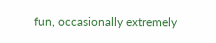fun, occasionally extremely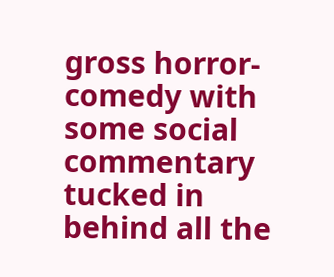gross horror-comedy with some social commentary tucked in behind all the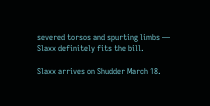severed torsos and spurting limbs — Slaxx definitely fits the bill.

Slaxx arrives on Shudder March 18.